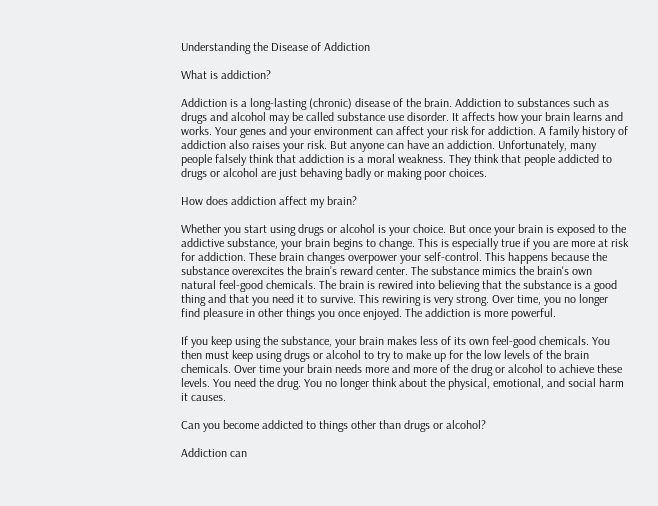Understanding the Disease of Addiction

What is addiction?

Addiction is a long-lasting (chronic) disease of the brain. Addiction to substances such as drugs and alcohol may be called substance use disorder. It affects how your brain learns and works. Your genes and your environment can affect your risk for addiction. A family history of addiction also raises your risk. But anyone can have an addiction. Unfortunately, many people falsely think that addiction is a moral weakness. They think that people addicted to drugs or alcohol are just behaving badly or making poor choices.

How does addiction affect my brain?

Whether you start using drugs or alcohol is your choice. But once your brain is exposed to the addictive substance, your brain begins to change. This is especially true if you are more at risk for addiction. These brain changes overpower your self-control. This happens because the substance overexcites the brain’s reward center. The substance mimics the brain's own natural feel-good chemicals. The brain is rewired into believing that the substance is a good thing and that you need it to survive. This rewiring is very strong. Over time, you no longer find pleasure in other things you once enjoyed. The addiction is more powerful.

If you keep using the substance, your brain makes less of its own feel-good chemicals. You then must keep using drugs or alcohol to try to make up for the low levels of the brain chemicals. Over time your brain needs more and more of the drug or alcohol to achieve these levels. You need the drug. You no longer think about the physical, emotional, and social harm it causes.

Can you become addicted to things other than drugs or alcohol?

Addiction can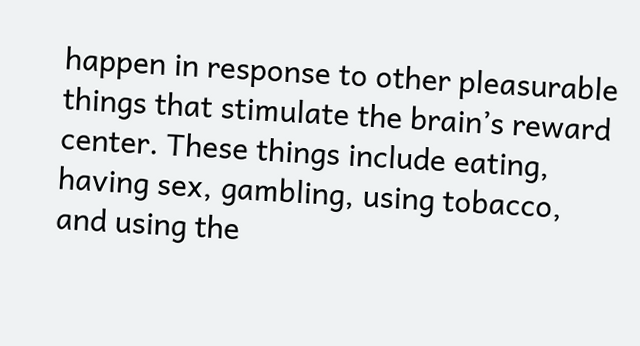happen in response to other pleasurable things that stimulate the brain’s reward center. These things include eating, having sex, gambling, using tobacco, and using the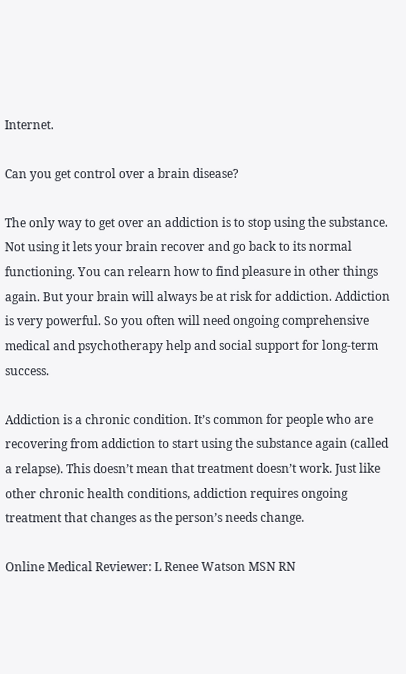Internet.

Can you get control over a brain disease?

The only way to get over an addiction is to stop using the substance. Not using it lets your brain recover and go back to its normal functioning. You can relearn how to find pleasure in other things again. But your brain will always be at risk for addiction. Addiction is very powerful. So you often will need ongoing comprehensive medical and psychotherapy help and social support for long-term success.

Addiction is a chronic condition. It’s common for people who are recovering from addiction to start using the substance again (called a relapse). This doesn’t mean that treatment doesn’t work. Just like other chronic health conditions, addiction requires ongoing treatment that changes as the person’s needs change.

Online Medical Reviewer: L Renee Watson MSN RN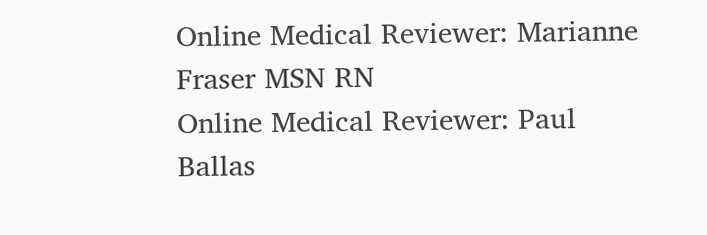Online Medical Reviewer: Marianne Fraser MSN RN
Online Medical Reviewer: Paul Ballas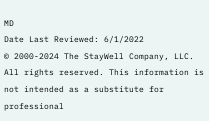MD
Date Last Reviewed: 6/1/2022
© 2000-2024 The StayWell Company, LLC. All rights reserved. This information is not intended as a substitute for professional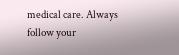medical care. Always follow your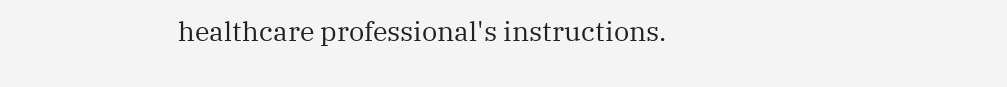healthcare professional's instructions.